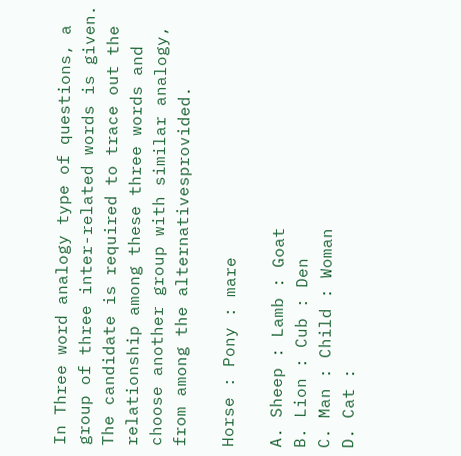In Three word analogy type of questions, a group of three inter-related words is given. The candidate is required to trace out the relationship among these three words and choose another group with similar analogy, from among the alternativesprovided.

Horse : Pony : mare

A. Sheep : Lamb : Goat
B. Lion : Cub : Den
C. Man : Child : Woman
D. Cat :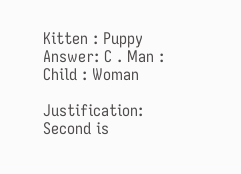Kitten : Puppy
Answer: C . Man : Child : Woman

Justification: Second is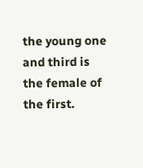the young one and third is the female of the first.